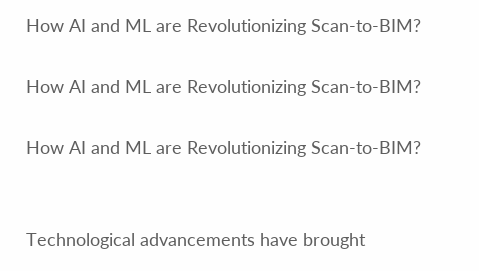How AI and ML are Revolutionizing Scan-to-BIM?

How AI and ML are Revolutionizing Scan-to-BIM?

How AI and ML are Revolutionizing Scan-to-BIM?


Technological advancements have brought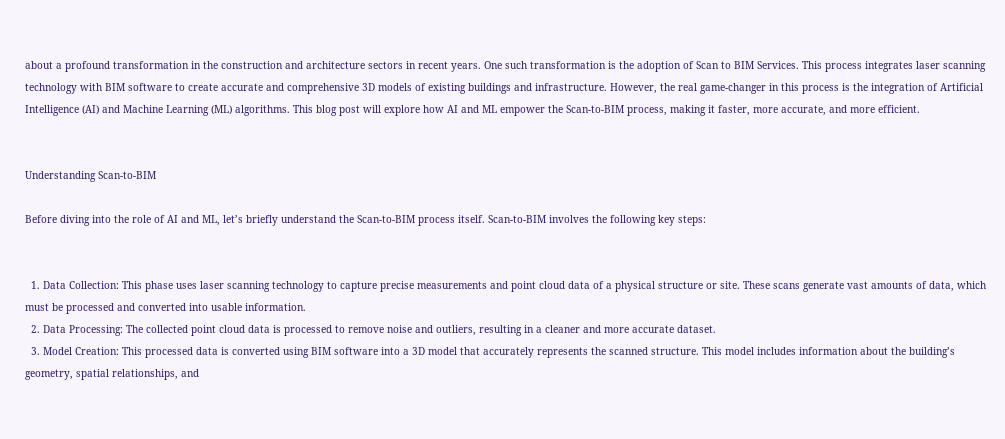about a profound transformation in the construction and architecture sectors in recent years. One such transformation is the adoption of Scan to BIM Services. This process integrates laser scanning technology with BIM software to create accurate and comprehensive 3D models of existing buildings and infrastructure. However, the real game-changer in this process is the integration of Artificial Intelligence (AI) and Machine Learning (ML) algorithms. This blog post will explore how AI and ML empower the Scan-to-BIM process, making it faster, more accurate, and more efficient.


Understanding Scan-to-BIM

Before diving into the role of AI and ML, let’s briefly understand the Scan-to-BIM process itself. Scan-to-BIM involves the following key steps:


  1. Data Collection: This phase uses laser scanning technology to capture precise measurements and point cloud data of a physical structure or site. These scans generate vast amounts of data, which must be processed and converted into usable information.
  2. Data Processing: The collected point cloud data is processed to remove noise and outliers, resulting in a cleaner and more accurate dataset.
  3. Model Creation: This processed data is converted using BIM software into a 3D model that accurately represents the scanned structure. This model includes information about the building’s geometry, spatial relationships, and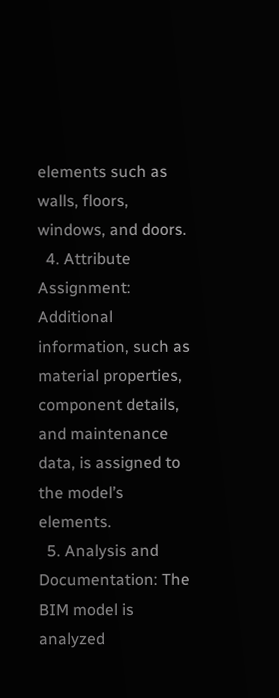elements such as walls, floors, windows, and doors.
  4. Attribute Assignment: Additional information, such as material properties, component details, and maintenance data, is assigned to the model’s elements.
  5. Analysis and Documentation: The BIM model is analyzed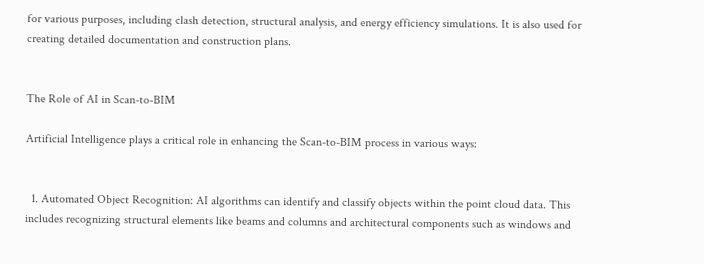for various purposes, including clash detection, structural analysis, and energy efficiency simulations. It is also used for creating detailed documentation and construction plans.


The Role of AI in Scan-to-BIM

Artificial Intelligence plays a critical role in enhancing the Scan-to-BIM process in various ways:


  1. Automated Object Recognition: AI algorithms can identify and classify objects within the point cloud data. This includes recognizing structural elements like beams and columns and architectural components such as windows and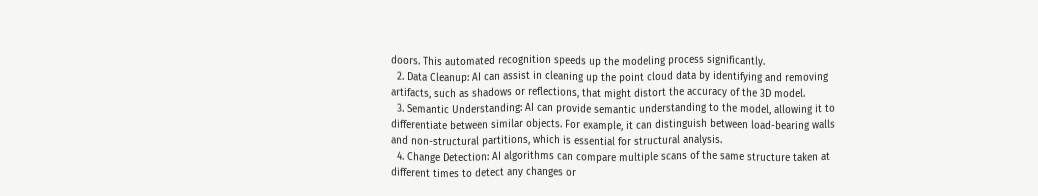doors. This automated recognition speeds up the modeling process significantly.
  2. Data Cleanup: AI can assist in cleaning up the point cloud data by identifying and removing artifacts, such as shadows or reflections, that might distort the accuracy of the 3D model.
  3. Semantic Understanding: AI can provide semantic understanding to the model, allowing it to differentiate between similar objects. For example, it can distinguish between load-bearing walls and non-structural partitions, which is essential for structural analysis.
  4. Change Detection: AI algorithms can compare multiple scans of the same structure taken at different times to detect any changes or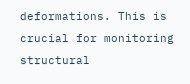deformations. This is crucial for monitoring structural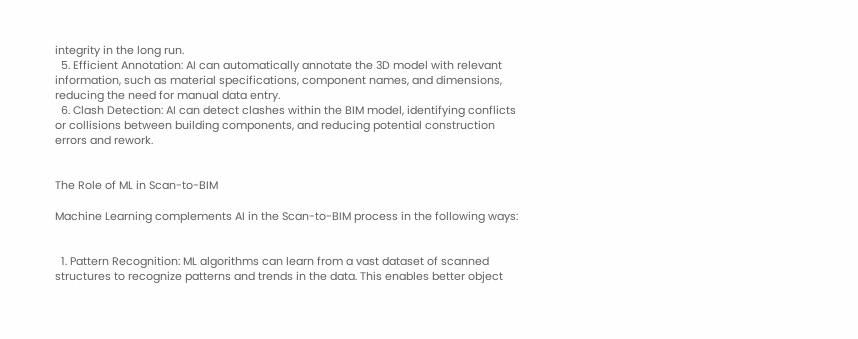integrity in the long run.
  5. Efficient Annotation: AI can automatically annotate the 3D model with relevant information, such as material specifications, component names, and dimensions, reducing the need for manual data entry.
  6. Clash Detection: AI can detect clashes within the BIM model, identifying conflicts or collisions between building components, and reducing potential construction errors and rework.


The Role of ML in Scan-to-BIM

Machine Learning complements AI in the Scan-to-BIM process in the following ways:


  1. Pattern Recognition: ML algorithms can learn from a vast dataset of scanned structures to recognize patterns and trends in the data. This enables better object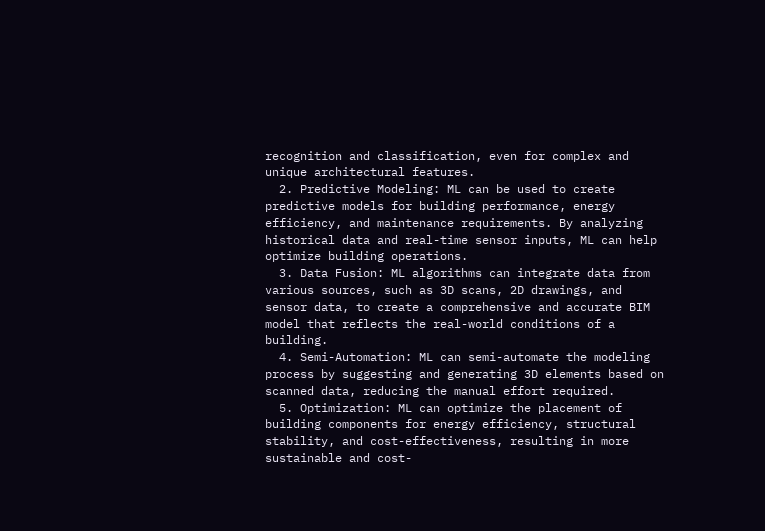recognition and classification, even for complex and unique architectural features.
  2. Predictive Modeling: ML can be used to create predictive models for building performance, energy efficiency, and maintenance requirements. By analyzing historical data and real-time sensor inputs, ML can help optimize building operations.
  3. Data Fusion: ML algorithms can integrate data from various sources, such as 3D scans, 2D drawings, and sensor data, to create a comprehensive and accurate BIM model that reflects the real-world conditions of a building.
  4. Semi-Automation: ML can semi-automate the modeling process by suggesting and generating 3D elements based on scanned data, reducing the manual effort required.
  5. Optimization: ML can optimize the placement of building components for energy efficiency, structural stability, and cost-effectiveness, resulting in more sustainable and cost-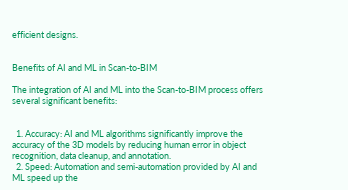efficient designs.


Benefits of AI and ML in Scan-to-BIM

The integration of AI and ML into the Scan-to-BIM process offers several significant benefits:


  1. Accuracy: AI and ML algorithms significantly improve the accuracy of the 3D models by reducing human error in object recognition, data cleanup, and annotation.
  2. Speed: Automation and semi-automation provided by AI and ML speed up the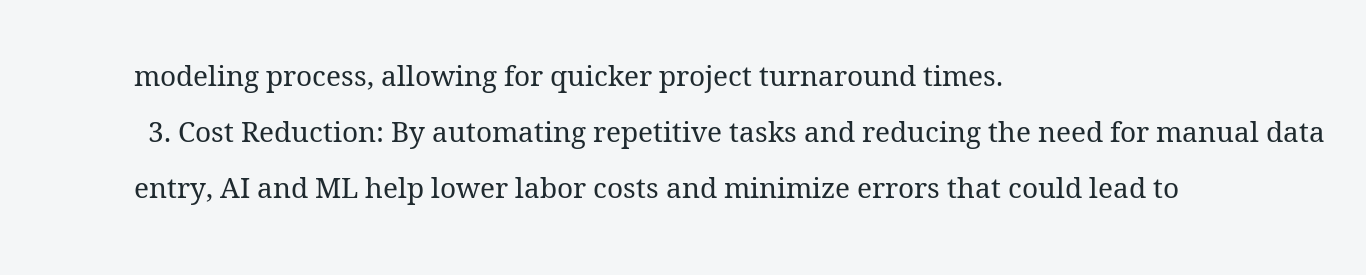modeling process, allowing for quicker project turnaround times.
  3. Cost Reduction: By automating repetitive tasks and reducing the need for manual data entry, AI and ML help lower labor costs and minimize errors that could lead to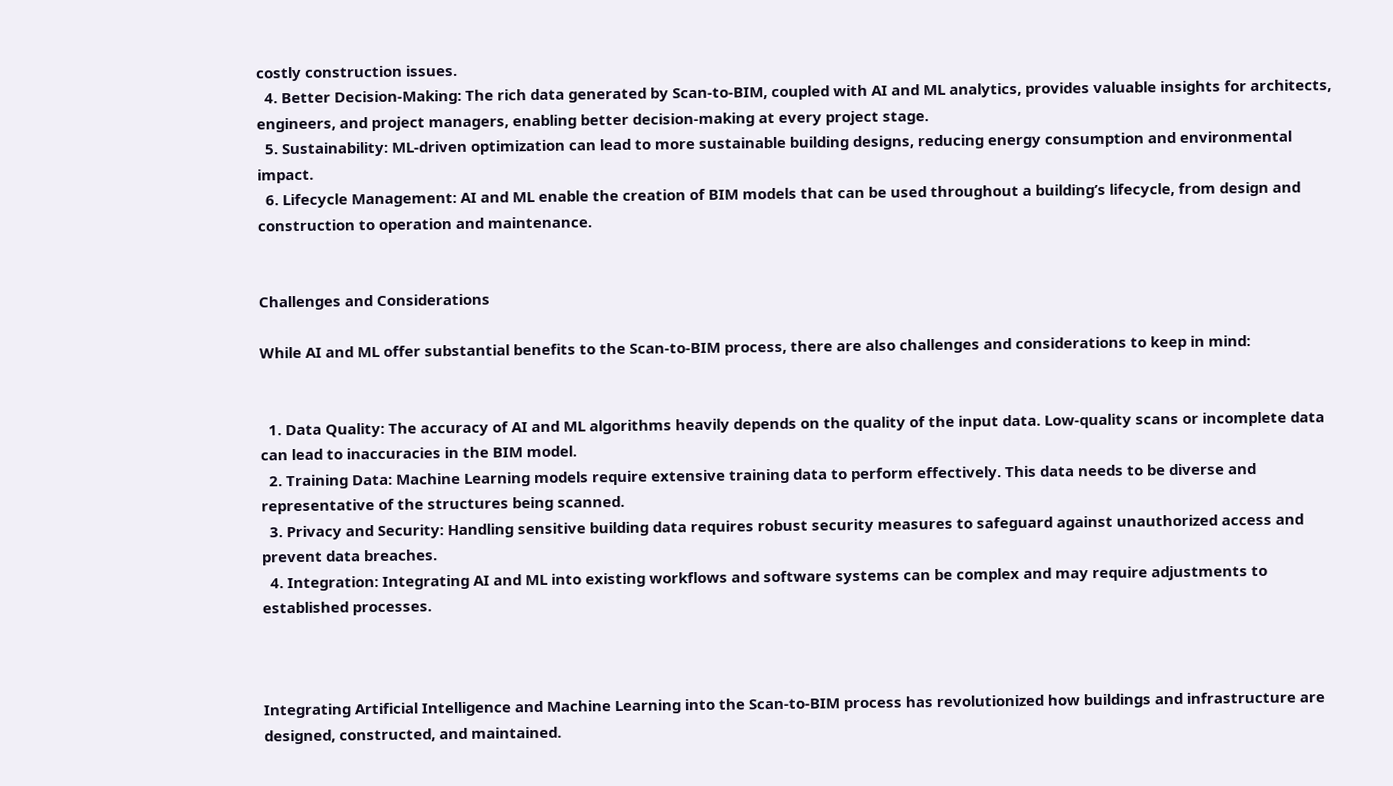costly construction issues.
  4. Better Decision-Making: The rich data generated by Scan-to-BIM, coupled with AI and ML analytics, provides valuable insights for architects, engineers, and project managers, enabling better decision-making at every project stage.
  5. Sustainability: ML-driven optimization can lead to more sustainable building designs, reducing energy consumption and environmental impact.
  6. Lifecycle Management: AI and ML enable the creation of BIM models that can be used throughout a building’s lifecycle, from design and construction to operation and maintenance.


Challenges and Considerations

While AI and ML offer substantial benefits to the Scan-to-BIM process, there are also challenges and considerations to keep in mind:


  1. Data Quality: The accuracy of AI and ML algorithms heavily depends on the quality of the input data. Low-quality scans or incomplete data can lead to inaccuracies in the BIM model.
  2. Training Data: Machine Learning models require extensive training data to perform effectively. This data needs to be diverse and representative of the structures being scanned.
  3. Privacy and Security: Handling sensitive building data requires robust security measures to safeguard against unauthorized access and prevent data breaches.
  4. Integration: Integrating AI and ML into existing workflows and software systems can be complex and may require adjustments to established processes.



Integrating Artificial Intelligence and Machine Learning into the Scan-to-BIM process has revolutionized how buildings and infrastructure are designed, constructed, and maintained.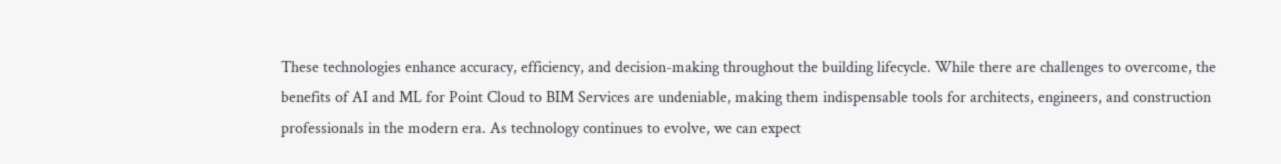These technologies enhance accuracy, efficiency, and decision-making throughout the building lifecycle. While there are challenges to overcome, the benefits of AI and ML for Point Cloud to BIM Services are undeniable, making them indispensable tools for architects, engineers, and construction professionals in the modern era. As technology continues to evolve, we can expect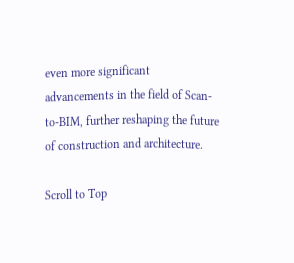even more significant advancements in the field of Scan-to-BIM, further reshaping the future of construction and architecture.

Scroll to Top